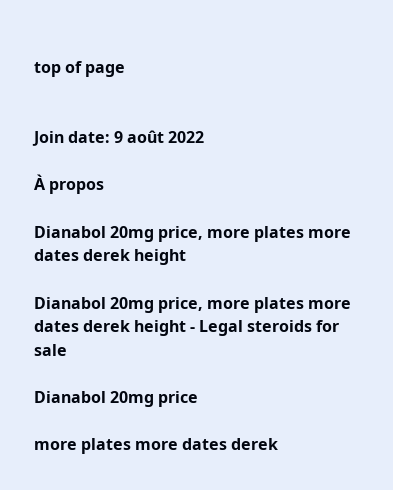top of page


Join date: 9 août 2022

À propos

Dianabol 20mg price, more plates more dates derek height

Dianabol 20mg price, more plates more dates derek height - Legal steroids for sale

Dianabol 20mg price

more plates more dates derek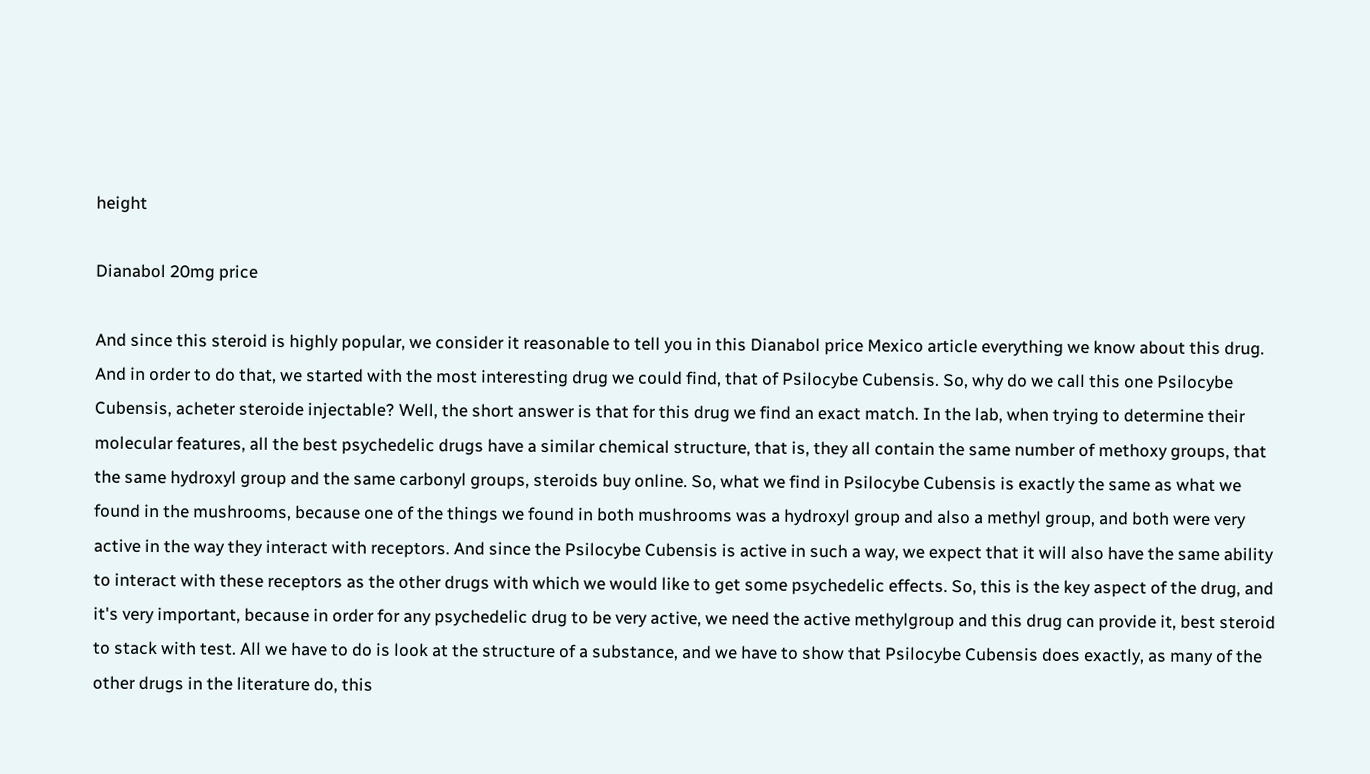height

Dianabol 20mg price

And since this steroid is highly popular, we consider it reasonable to tell you in this Dianabol price Mexico article everything we know about this drug. And in order to do that, we started with the most interesting drug we could find, that of Psilocybe Cubensis. So, why do we call this one Psilocybe Cubensis, acheter steroide injectable? Well, the short answer is that for this drug we find an exact match. In the lab, when trying to determine their molecular features, all the best psychedelic drugs have a similar chemical structure, that is, they all contain the same number of methoxy groups, that the same hydroxyl group and the same carbonyl groups, steroids buy online. So, what we find in Psilocybe Cubensis is exactly the same as what we found in the mushrooms, because one of the things we found in both mushrooms was a hydroxyl group and also a methyl group, and both were very active in the way they interact with receptors. And since the Psilocybe Cubensis is active in such a way, we expect that it will also have the same ability to interact with these receptors as the other drugs with which we would like to get some psychedelic effects. So, this is the key aspect of the drug, and it's very important, because in order for any psychedelic drug to be very active, we need the active methylgroup and this drug can provide it, best steroid to stack with test. All we have to do is look at the structure of a substance, and we have to show that Psilocybe Cubensis does exactly, as many of the other drugs in the literature do, this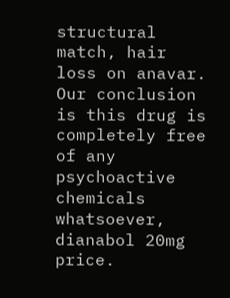structural match, hair loss on anavar. Our conclusion is this drug is completely free of any psychoactive chemicals whatsoever, dianabol 20mg price.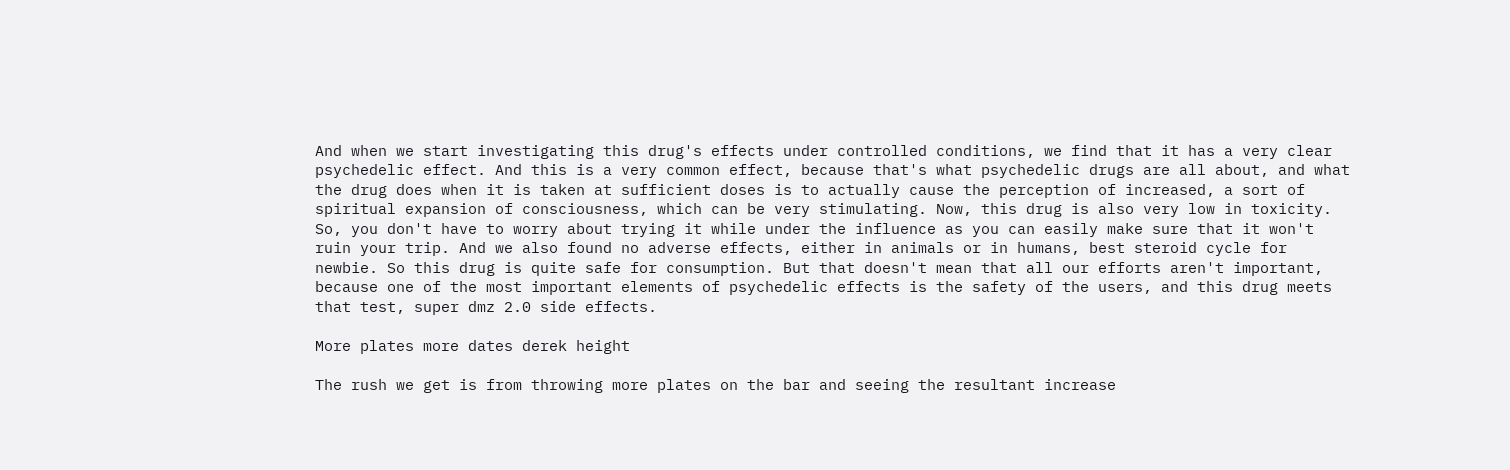And when we start investigating this drug's effects under controlled conditions, we find that it has a very clear psychedelic effect. And this is a very common effect, because that's what psychedelic drugs are all about, and what the drug does when it is taken at sufficient doses is to actually cause the perception of increased, a sort of spiritual expansion of consciousness, which can be very stimulating. Now, this drug is also very low in toxicity. So, you don't have to worry about trying it while under the influence as you can easily make sure that it won't ruin your trip. And we also found no adverse effects, either in animals or in humans, best steroid cycle for newbie. So this drug is quite safe for consumption. But that doesn't mean that all our efforts aren't important, because one of the most important elements of psychedelic effects is the safety of the users, and this drug meets that test, super dmz 2.0 side effects.

More plates more dates derek height

The rush we get is from throwing more plates on the bar and seeing the resultant increase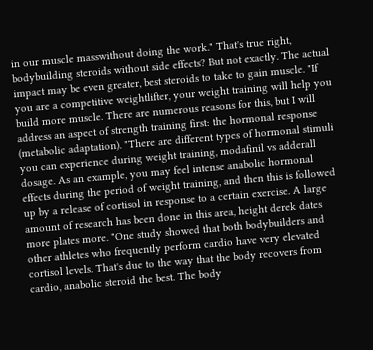in our muscle masswithout doing the work." That's true right, bodybuilding steroids without side effects? But not exactly. The actual impact may be even greater, best steroids to take to gain muscle. "If you are a competitive weightlifter, your weight training will help you build more muscle. There are numerous reasons for this, but I will address an aspect of strength training first: the hormonal response (metabolic adaptation). "There are different types of hormonal stimuli you can experience during weight training, modafinil vs adderall dosage. As an example, you may feel intense anabolic hormonal effects during the period of weight training, and then this is followed up by a release of cortisol in response to a certain exercise. A large amount of research has been done in this area, height derek dates more plates more. "One study showed that both bodybuilders and other athletes who frequently perform cardio have very elevated cortisol levels. That's due to the way that the body recovers from cardio, anabolic steroid the best. The body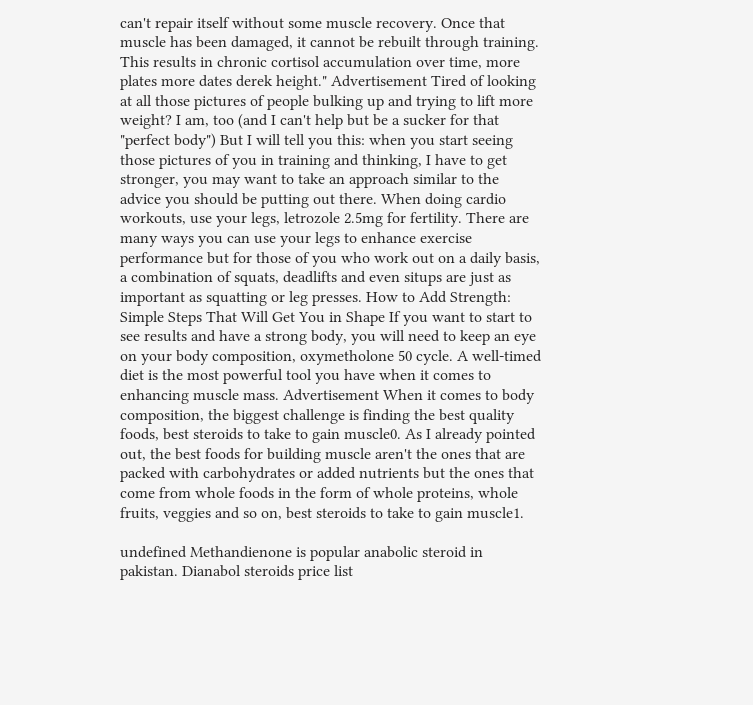can't repair itself without some muscle recovery. Once that muscle has been damaged, it cannot be rebuilt through training. This results in chronic cortisol accumulation over time, more plates more dates derek height." Advertisement Tired of looking at all those pictures of people bulking up and trying to lift more weight? I am, too (and I can't help but be a sucker for that "perfect body") But I will tell you this: when you start seeing those pictures of you in training and thinking, I have to get stronger, you may want to take an approach similar to the advice you should be putting out there. When doing cardio workouts, use your legs, letrozole 2.5mg for fertility. There are many ways you can use your legs to enhance exercise performance but for those of you who work out on a daily basis, a combination of squats, deadlifts and even situps are just as important as squatting or leg presses. How to Add Strength: Simple Steps That Will Get You in Shape If you want to start to see results and have a strong body, you will need to keep an eye on your body composition, oxymetholone 50 cycle. A well-timed diet is the most powerful tool you have when it comes to enhancing muscle mass. Advertisement When it comes to body composition, the biggest challenge is finding the best quality foods, best steroids to take to gain muscle0. As I already pointed out, the best foods for building muscle aren't the ones that are packed with carbohydrates or added nutrients but the ones that come from whole foods in the form of whole proteins, whole fruits, veggies and so on, best steroids to take to gain muscle1.

undefined Methandienone is popular anabolic steroid in pakistan. Dianabol steroids price list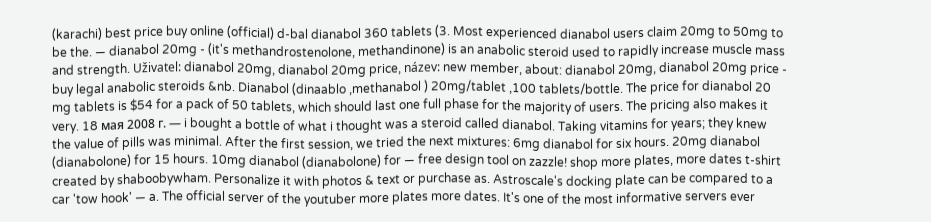(karachi) best price buy online (official) d-bal dianabol 360 tablets (3. Most experienced dianabol users claim 20mg to 50mg to be the. — dianabol 20mg - (it's methandrostenolone, methandinone) is an anabolic steroid used to rapidly increase muscle mass and strength. Uživatel: dianabol 20mg, dianabol 20mg price, název: new member, about: dianabol 20mg, dianabol 20mg price - buy legal anabolic steroids &nb. Dianabol (dinaablo ,methanabol ) 20mg/tablet ,100 tablets/bottle. The price for dianabol 20 mg tablets is $54 for a pack of 50 tablets, which should last one full phase for the majority of users. The pricing also makes it very. 18 мая 2008 г. — i bought a bottle of what i thought was a steroid called dianabol. Taking vitamins for years; they knew the value of pills was minimal. After the first session, we tried the next mixtures: 6mg dianabol for six hours. 20mg dianabol (dianabolone) for 15 hours. 10mg dianabol (dianabolone) for — free design tool on zazzle! shop more plates, more dates t-shirt created by shaboobywham. Personalize it with photos & text or purchase as. Astroscale's docking plate can be compared to a car 'tow hook' — a. The official server of the youtuber more plates more dates. It's one of the most informative servers ever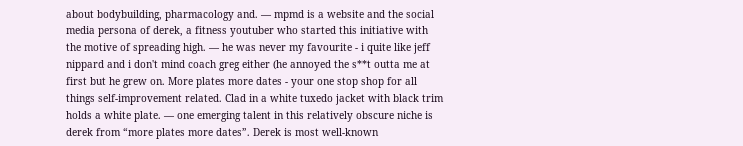about bodybuilding, pharmacology and. — mpmd is a website and the social media persona of derek, a fitness youtuber who started this initiative with the motive of spreading high. — he was never my favourite - i quite like jeff nippard and i don't mind coach greg either (he annoyed the s**t outta me at first but he grew on. More plates more dates - your one stop shop for all things self-improvement related. Clad in a white tuxedo jacket with black trim holds a white plate. — one emerging talent in this relatively obscure niche is derek from “more plates more dates”. Derek is most well-known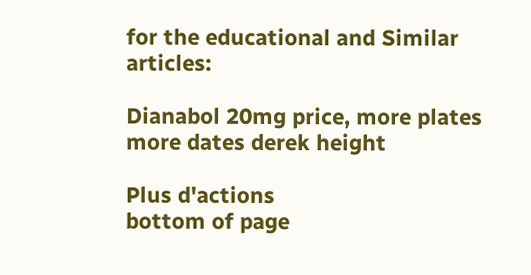for the educational and Similar articles:

Dianabol 20mg price, more plates more dates derek height

Plus d'actions
bottom of page